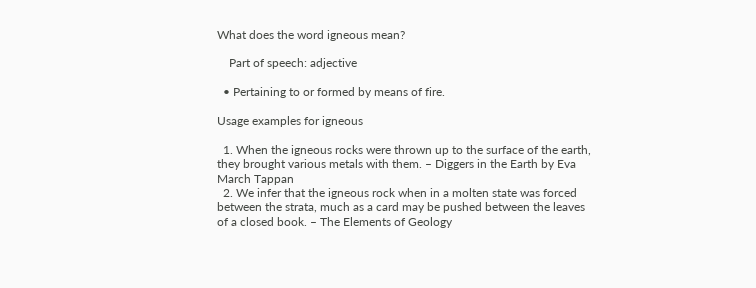What does the word igneous mean?

    Part of speech: adjective

  • Pertaining to or formed by means of fire.

Usage examples for igneous

  1. When the igneous rocks were thrown up to the surface of the earth, they brought various metals with them. – Diggers in the Earth by Eva March Tappan
  2. We infer that the igneous rock when in a molten state was forced between the strata, much as a card may be pushed between the leaves of a closed book. – The Elements of Geology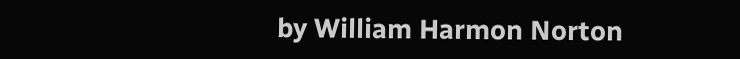by William Harmon Norton